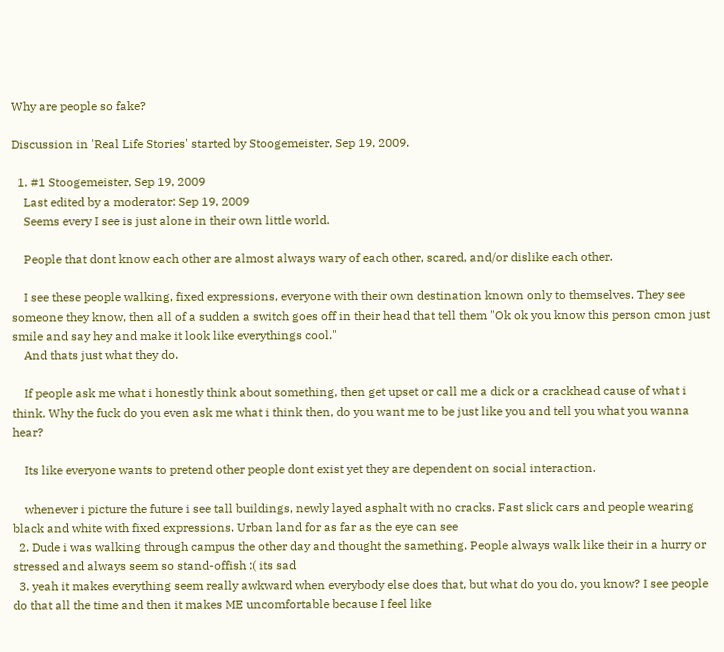Why are people so fake?

Discussion in 'Real Life Stories' started by Stoogemeister, Sep 19, 2009.

  1. #1 Stoogemeister, Sep 19, 2009
    Last edited by a moderator: Sep 19, 2009
    Seems every I see is just alone in their own little world.

    People that dont know each other are almost always wary of each other, scared, and/or dislike each other.

    I see these people walking, fixed expressions, everyone with their own destination known only to themselves. They see someone they know, then all of a sudden a switch goes off in their head that tell them "Ok ok you know this person cmon just smile and say hey and make it look like everythings cool."
    And thats just what they do.

    If people ask me what i honestly think about something, then get upset or call me a dick or a crackhead cause of what i think. Why the fuck do you even ask me what i think then, do you want me to be just like you and tell you what you wanna hear?

    Its like everyone wants to pretend other people dont exist yet they are dependent on social interaction.

    whenever i picture the future i see tall buildings, newly layed asphalt with no cracks. Fast slick cars and people wearing black and white with fixed expressions. Urban land for as far as the eye can see
  2. Dude i was walking through campus the other day and thought the samething. People always walk like their in a hurry or stressed and always seem so stand-offish :( its sad
  3. yeah it makes everything seem really awkward when everybody else does that, but what do you do, you know? I see people do that all the time and then it makes ME uncomfortable because I feel like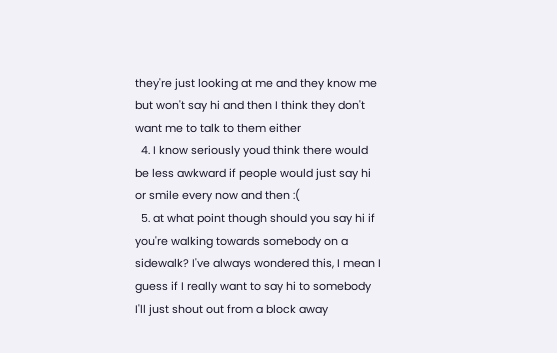they're just looking at me and they know me but won't say hi and then I think they don't want me to talk to them either
  4. I know seriously youd think there would be less awkward if people would just say hi or smile every now and then :(
  5. at what point though should you say hi if you're walking towards somebody on a sidewalk? I've always wondered this, I mean I guess if I really want to say hi to somebody I'll just shout out from a block away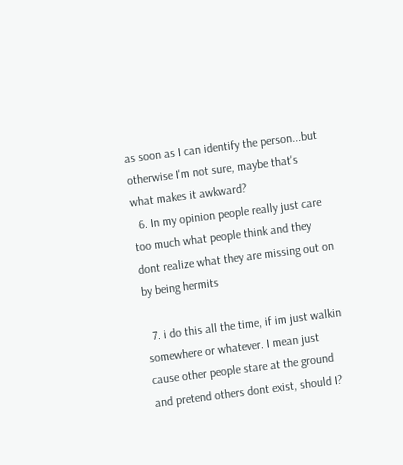as soon as I can identify the person...but otherwise I'm not sure, maybe that's what makes it awkward?
  6. In my opinion people really just care too much what people think and they dont realize what they are missing out on by being hermits

  7. i do this all the time, if im just walkin somewhere or whatever. I mean just cause other people stare at the ground and pretend others dont exist, should I?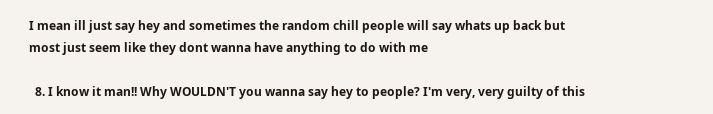I mean ill just say hey and sometimes the random chill people will say whats up back but most just seem like they dont wanna have anything to do with me

  8. I know it man!! Why WOULDN'T you wanna say hey to people? I'm very, very guilty of this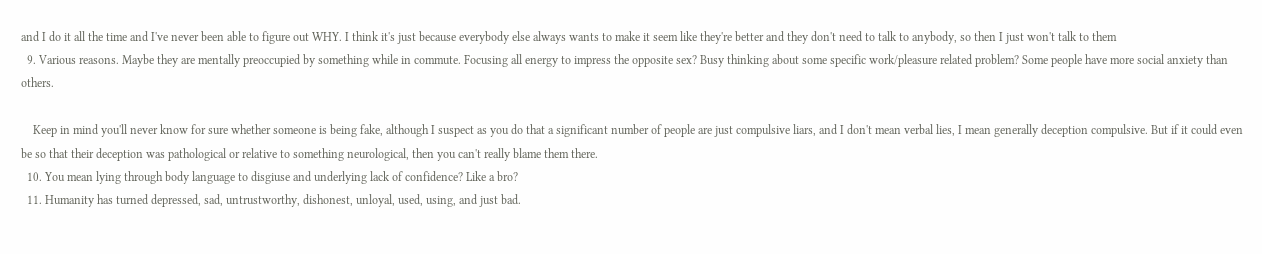and I do it all the time and I've never been able to figure out WHY. I think it's just because everybody else always wants to make it seem like they're better and they don't need to talk to anybody, so then I just won't talk to them
  9. Various reasons. Maybe they are mentally preoccupied by something while in commute. Focusing all energy to impress the opposite sex? Busy thinking about some specific work/pleasure related problem? Some people have more social anxiety than others.

    Keep in mind you'll never know for sure whether someone is being fake, although I suspect as you do that a significant number of people are just compulsive liars, and I don't mean verbal lies, I mean generally deception compulsive. But if it could even be so that their deception was pathological or relative to something neurological, then you can't really blame them there.
  10. You mean lying through body language to disgiuse and underlying lack of confidence? Like a bro?
  11. Humanity has turned depressed, sad, untrustworthy, dishonest, unloyal, used, using, and just bad.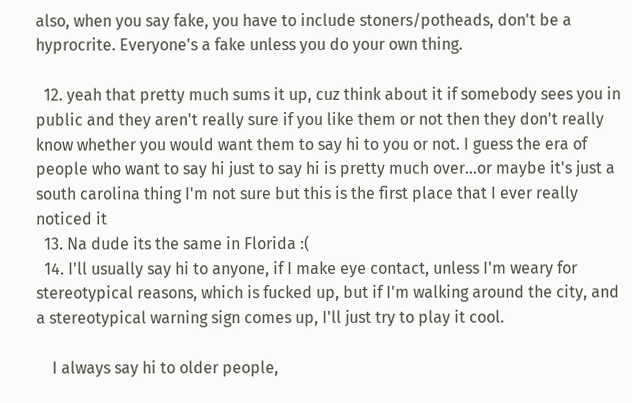also, when you say fake, you have to include stoners/potheads, don't be a hyprocrite. Everyone's a fake unless you do your own thing.

  12. yeah that pretty much sums it up, cuz think about it if somebody sees you in public and they aren't really sure if you like them or not then they don't really know whether you would want them to say hi to you or not. I guess the era of people who want to say hi just to say hi is pretty much over...or maybe it's just a south carolina thing I'm not sure but this is the first place that I ever really noticed it
  13. Na dude its the same in Florida :(
  14. I'll usually say hi to anyone, if I make eye contact, unless I'm weary for stereotypical reasons, which is fucked up, but if I'm walking around the city, and a stereotypical warning sign comes up, I'll just try to play it cool.

    I always say hi to older people,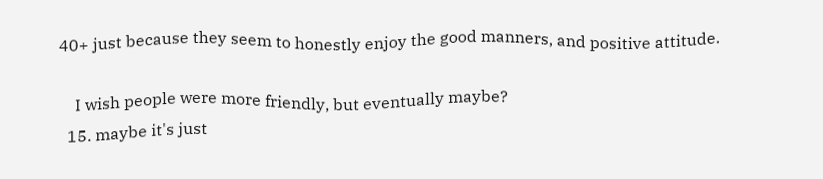40+ just because they seem to honestly enjoy the good manners, and positive attitude.

    I wish people were more friendly, but eventually maybe?
  15. maybe it's just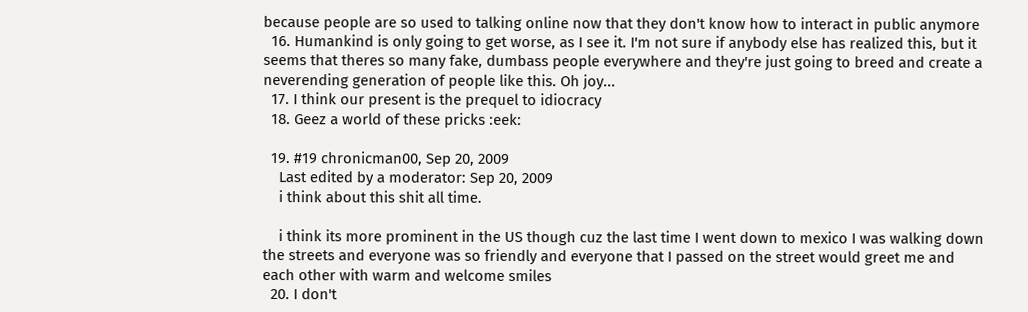because people are so used to talking online now that they don't know how to interact in public anymore
  16. Humankind is only going to get worse, as I see it. I'm not sure if anybody else has realized this, but it seems that theres so many fake, dumbass people everywhere and they're just going to breed and create a neverending generation of people like this. Oh joy...
  17. I think our present is the prequel to idiocracy
  18. Geez a world of these pricks :eek:

  19. #19 chronicman00, Sep 20, 2009
    Last edited by a moderator: Sep 20, 2009
    i think about this shit all time.

    i think its more prominent in the US though cuz the last time I went down to mexico I was walking down the streets and everyone was so friendly and everyone that I passed on the street would greet me and each other with warm and welcome smiles
  20. I don't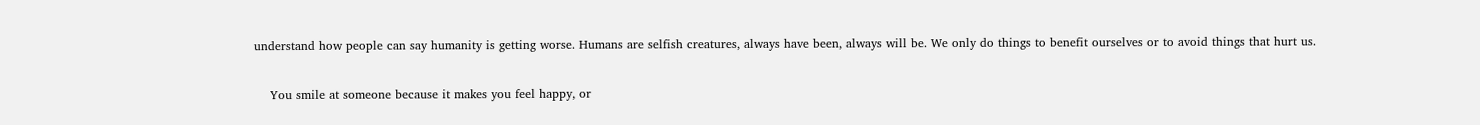understand how people can say humanity is getting worse. Humans are selfish creatures, always have been, always will be. We only do things to benefit ourselves or to avoid things that hurt us.

    You smile at someone because it makes you feel happy, or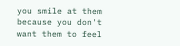you smile at them because you don't want them to feel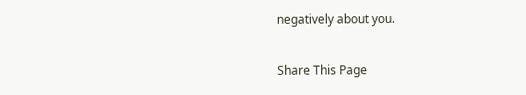negatively about you.

Share This Page